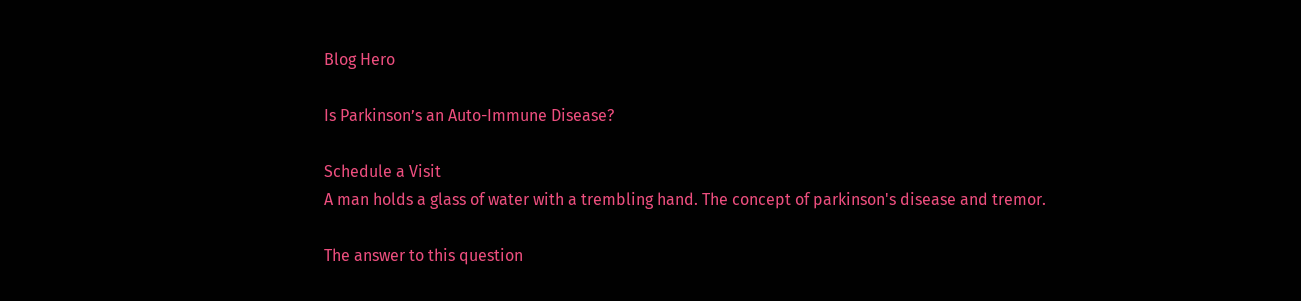Blog Hero

Is Parkinson’s an Auto-Immune Disease?

Schedule a Visit
A man holds a glass of water with a trembling hand. The concept of parkinson's disease and tremor.

The answer to this question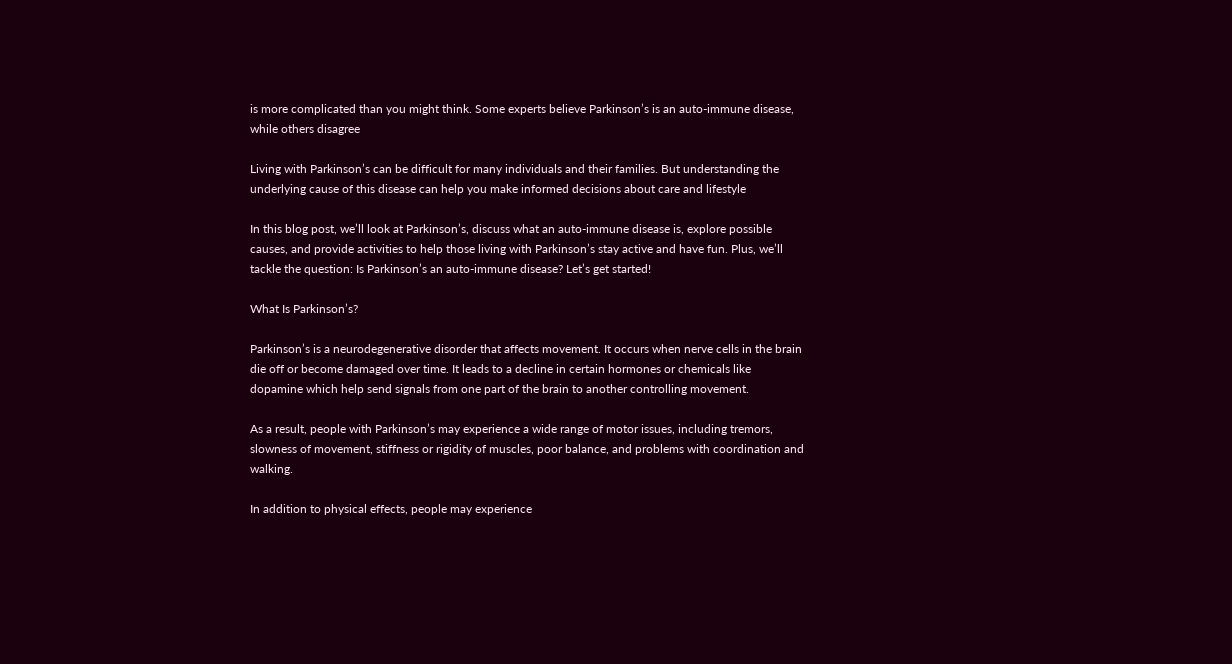is more complicated than you might think. Some experts believe Parkinson’s is an auto-immune disease, while others disagree

Living with Parkinson’s can be difficult for many individuals and their families. But understanding the underlying cause of this disease can help you make informed decisions about care and lifestyle

In this blog post, we’ll look at Parkinson’s, discuss what an auto-immune disease is, explore possible causes, and provide activities to help those living with Parkinson’s stay active and have fun. Plus, we’ll tackle the question: Is Parkinson’s an auto-immune disease? Let’s get started!

What Is Parkinson’s?

Parkinson’s is a neurodegenerative disorder that affects movement. It occurs when nerve cells in the brain die off or become damaged over time. It leads to a decline in certain hormones or chemicals like dopamine which help send signals from one part of the brain to another controlling movement.

As a result, people with Parkinson’s may experience a wide range of motor issues, including tremors, slowness of movement, stiffness or rigidity of muscles, poor balance, and problems with coordination and walking.

In addition to physical effects, people may experience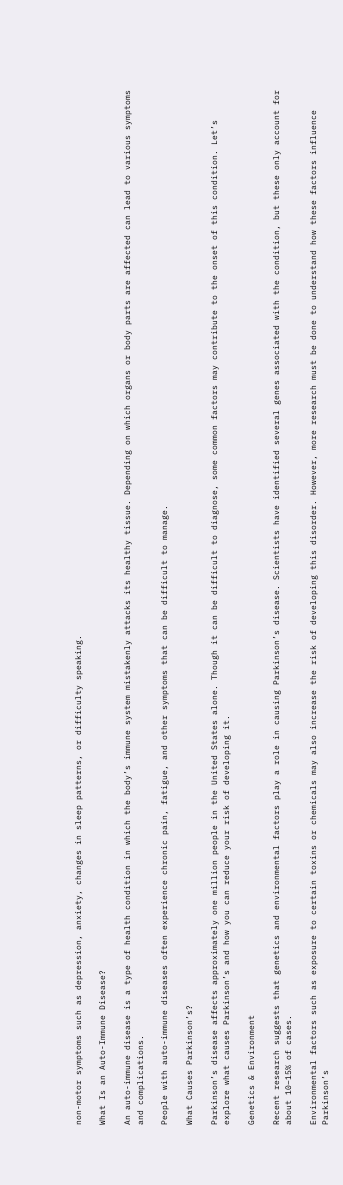non-motor symptoms such as depression, anxiety, changes in sleep patterns, or difficulty speaking.

What Is an Auto-Immune Disease?

An auto-immune disease is a type of health condition in which the body’s immune system mistakenly attacks its healthy tissue. Depending on which organs or body parts are affected can lead to various symptoms and complications.

People with auto-immune diseases often experience chronic pain, fatigue, and other symptoms that can be difficult to manage.

What Causes Parkinson’s?

Parkinson’s disease affects approximately one million people in the United States alone. Though it can be difficult to diagnose, some common factors may contribute to the onset of this condition. Let’s explore what causes Parkinson’s and how you can reduce your risk of developing it.

Genetics & Environment

Recent research suggests that genetics and environmental factors play a role in causing Parkinson’s disease. Scientists have identified several genes associated with the condition, but these only account for about 10–15% of cases.

Environmental factors such as exposure to certain toxins or chemicals may also increase the risk of developing this disorder. However, more research must be done to understand how these factors influence Parkinson’s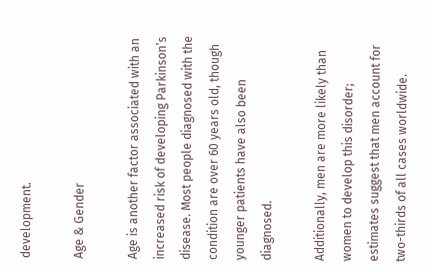development.

Age & Gender

Age is another factor associated with an increased risk of developing Parkinson’s disease. Most people diagnosed with the condition are over 60 years old, though younger patients have also been diagnosed.

Additionally, men are more likely than women to develop this disorder; estimates suggest that men account for two-thirds of all cases worldwide.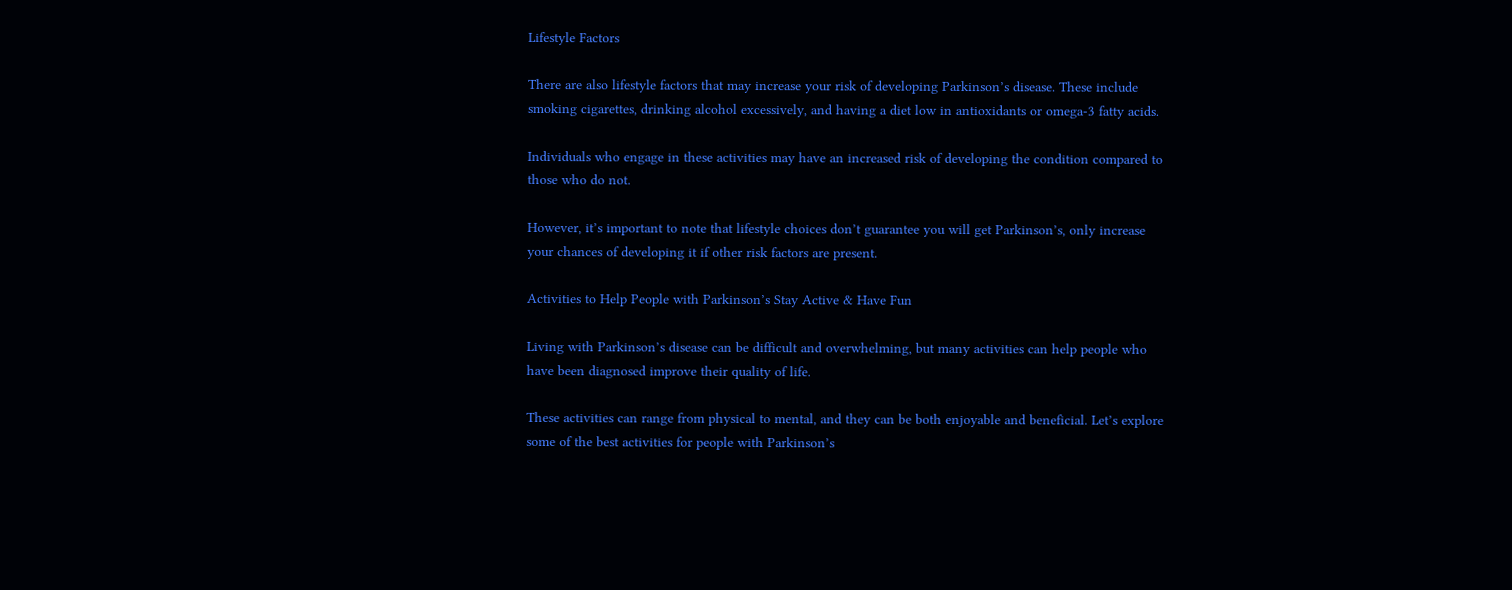Lifestyle Factors

There are also lifestyle factors that may increase your risk of developing Parkinson’s disease. These include smoking cigarettes, drinking alcohol excessively, and having a diet low in antioxidants or omega-3 fatty acids.

Individuals who engage in these activities may have an increased risk of developing the condition compared to those who do not.

However, it’s important to note that lifestyle choices don’t guarantee you will get Parkinson’s, only increase your chances of developing it if other risk factors are present.

Activities to Help People with Parkinson’s Stay Active & Have Fun

Living with Parkinson’s disease can be difficult and overwhelming, but many activities can help people who have been diagnosed improve their quality of life.

These activities can range from physical to mental, and they can be both enjoyable and beneficial. Let’s explore some of the best activities for people with Parkinson’s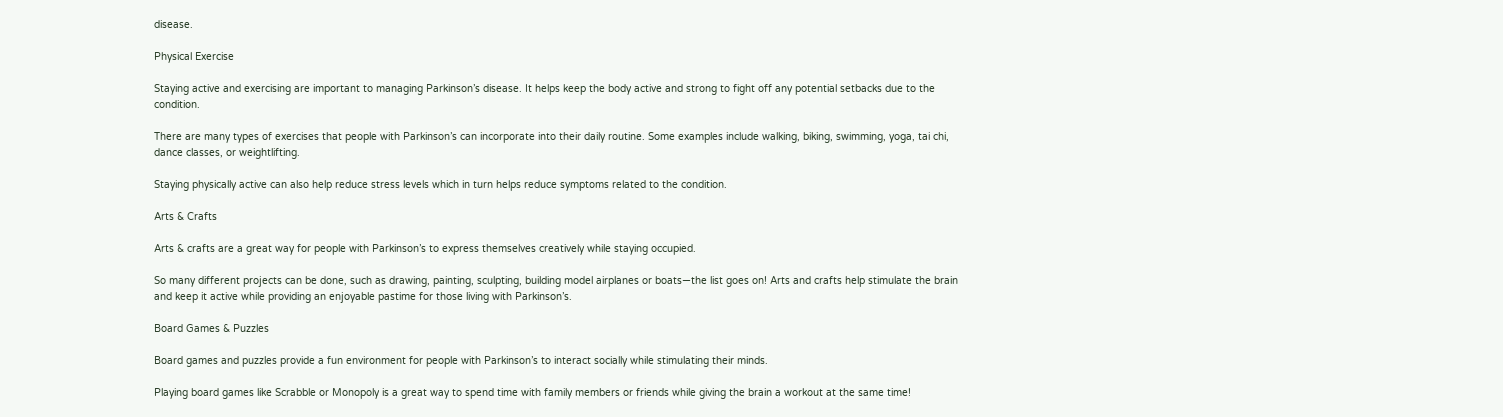disease.

Physical Exercise

Staying active and exercising are important to managing Parkinson’s disease. It helps keep the body active and strong to fight off any potential setbacks due to the condition.

There are many types of exercises that people with Parkinson’s can incorporate into their daily routine. Some examples include walking, biking, swimming, yoga, tai chi, dance classes, or weightlifting.

Staying physically active can also help reduce stress levels which in turn helps reduce symptoms related to the condition.

Arts & Crafts

Arts & crafts are a great way for people with Parkinson’s to express themselves creatively while staying occupied.

So many different projects can be done, such as drawing, painting, sculpting, building model airplanes or boats—the list goes on! Arts and crafts help stimulate the brain and keep it active while providing an enjoyable pastime for those living with Parkinson’s.

Board Games & Puzzles

Board games and puzzles provide a fun environment for people with Parkinson’s to interact socially while stimulating their minds.

Playing board games like Scrabble or Monopoly is a great way to spend time with family members or friends while giving the brain a workout at the same time!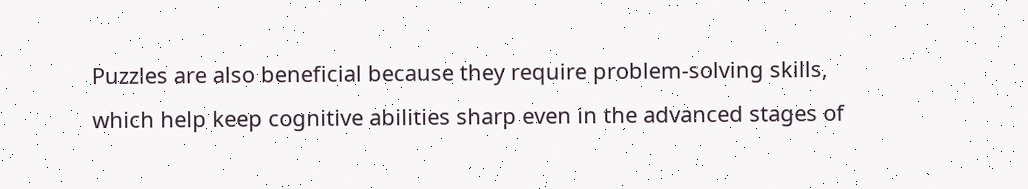Puzzles are also beneficial because they require problem-solving skills, which help keep cognitive abilities sharp even in the advanced stages of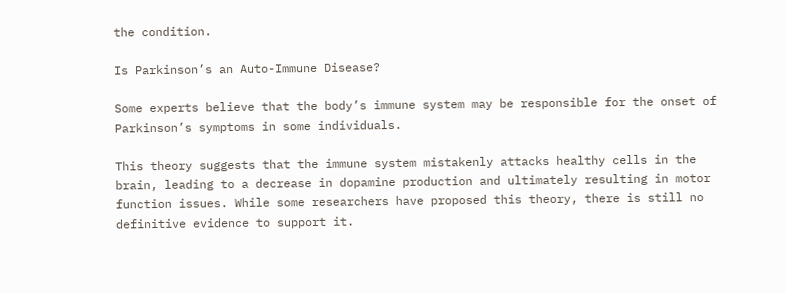the condition.

Is Parkinson’s an Auto-Immune Disease?

Some experts believe that the body’s immune system may be responsible for the onset of Parkinson’s symptoms in some individuals.

This theory suggests that the immune system mistakenly attacks healthy cells in the brain, leading to a decrease in dopamine production and ultimately resulting in motor function issues. While some researchers have proposed this theory, there is still no definitive evidence to support it.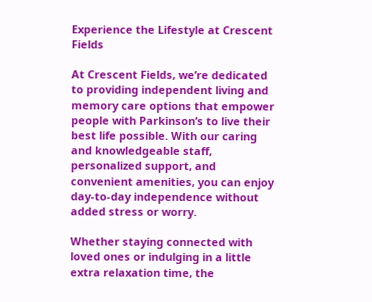Experience the Lifestyle at Crescent Fields

At Crescent Fields, we’re dedicated to providing independent living and memory care options that empower people with Parkinson’s to live their best life possible. With our caring and knowledgeable staff, personalized support, and convenient amenities, you can enjoy day-to-day independence without added stress or worry.

Whether staying connected with loved ones or indulging in a little extra relaxation time, the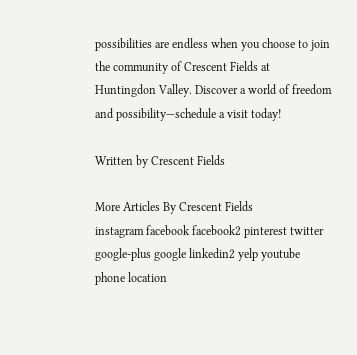possibilities are endless when you choose to join the community of Crescent Fields at Huntingdon Valley. Discover a world of freedom and possibility—schedule a visit today!

Written by Crescent Fields

More Articles By Crescent Fields
instagram facebook facebook2 pinterest twitter google-plus google linkedin2 yelp youtube phone location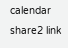calendar share2 link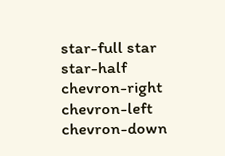star-full star star-half chevron-right chevron-left chevron-down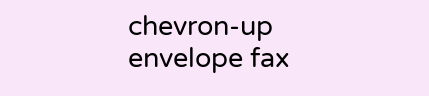chevron-up envelope fax